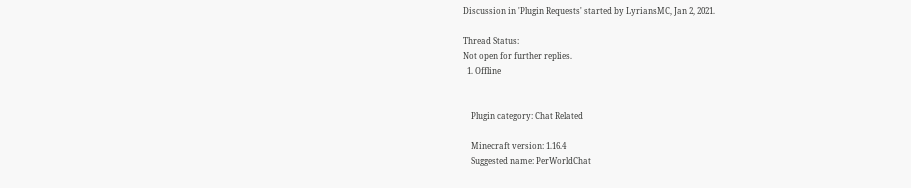Discussion in 'Plugin Requests' started by LyriansMC, Jan 2, 2021.

Thread Status:
Not open for further replies.
  1. Offline


    Plugin category: Chat Related

    Minecraft version: 1.16.4
    Suggested name: PerWorldChat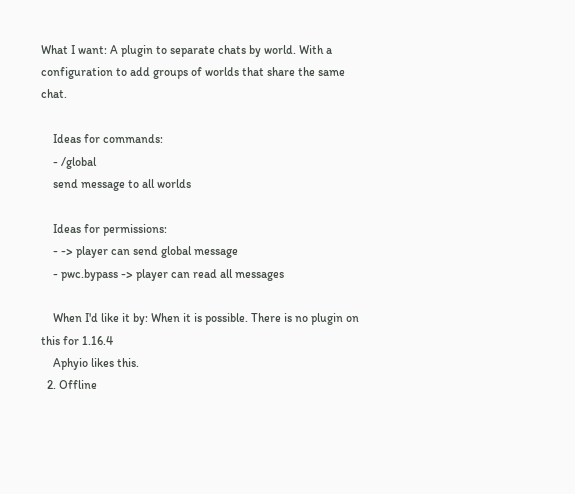What I want: A plugin to separate chats by world. With a configuration to add groups of worlds that share the same chat.

    Ideas for commands:
    - /global
    send message to all worlds

    Ideas for permissions:
    - -> player can send global message
    - pwc.bypass -> player can read all messages

    When I'd like it by: When it is possible. There is no plugin on this for 1.16.4
    Aphyio likes this.
  2. Offline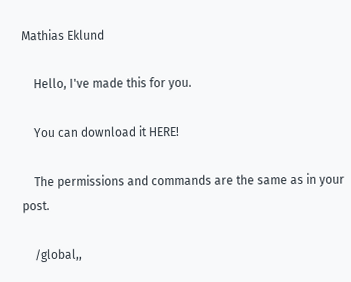Mathias Eklund

    Hello, I've made this for you.

    You can download it HERE!

    The permissions and commands are the same as in your post.

    /global,,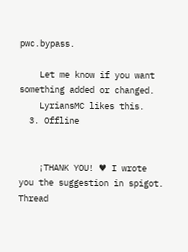pwc.bypass.

    Let me know if you want something added or changed.
    LyriansMC likes this.
  3. Offline


    ¡THANK YOU! ♥ I wrote you the suggestion in spigot.
Thread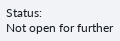Status:
Not open for further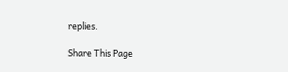replies.

Share This Page